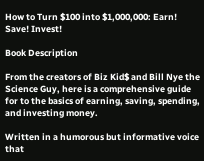How to Turn $100 into $1,000,000: Earn! Save! Invest!

Book Description

From the creators of Biz Kid$ and Bill Nye the Science Guy, here is a comprehensive guide for to the basics of earning, saving, spending, and investing money.

Written in a humorous but informative voice that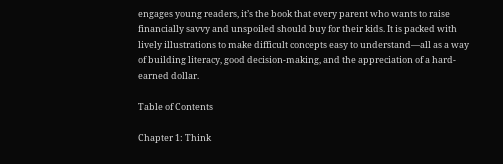engages young readers, it’s the book that every parent who wants to raise financially savvy and unspoiled should buy for their kids. It is packed with lively illustrations to make difficult concepts easy to understand—all as a way of building literacy, good decision-making, and the appreciation of a hard-earned dollar.

Table of Contents

Chapter 1: Think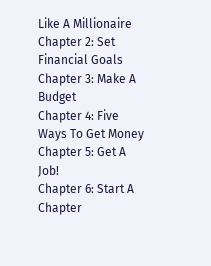Like A Millionaire
Chapter 2: Set Financial Goals
Chapter 3: Make A Budget
Chapter 4: Five Ways To Get Money
Chapter 5: Get A Job!
Chapter 6: Start A
Chapter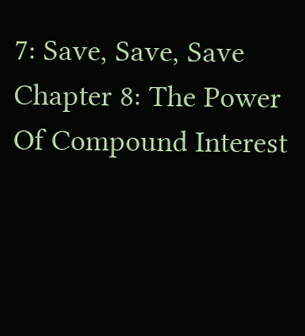7: Save, Save, Save
Chapter 8: The Power Of Compound Interest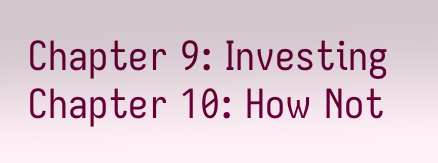Chapter 9: Investing
Chapter 10: How Not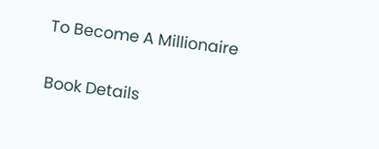To Become A Millionaire

Book Details